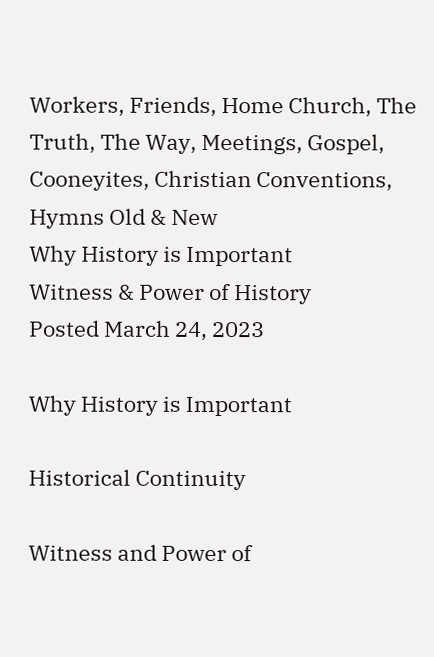Workers, Friends, Home Church, The Truth, The Way, Meetings, Gospel, Cooneyites, Christian Conventions, Hymns Old & New
Why History is Important
Witness & Power of History
Posted March 24, 2023

Why History is Important

Historical Continuity

Witness and Power of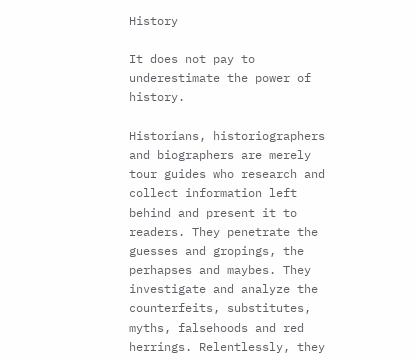History

It does not pay to underestimate the power of history.

Historians, historiographers and biographers are merely tour guides who research and collect information left behind and present it to readers. They penetrate the guesses and gropings, the perhapses and maybes. They investigate and analyze the counterfeits, substitutes, myths, falsehoods and red herrings. Relentlessly, they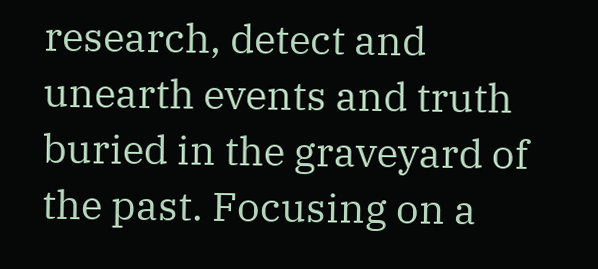research, detect and unearth events and truth buried in the graveyard of the past. Focusing on a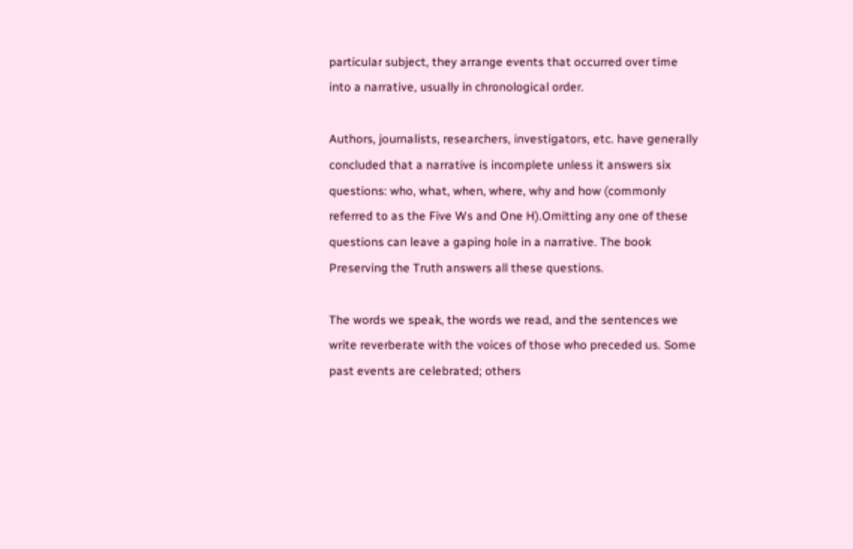particular subject, they arrange events that occurred over time into a narrative, usually in chronological order.

Authors, journalists, researchers, investigators, etc. have generally concluded that a narrative is incomplete unless it answers six questions: who, what, when, where, why and how (commonly referred to as the Five Ws and One H).Omitting any one of these questions can leave a gaping hole in a narrative. The book Preserving the Truth answers all these questions.

The words we speak, the words we read, and the sentences we write reverberate with the voices of those who preceded us. Some past events are celebrated; others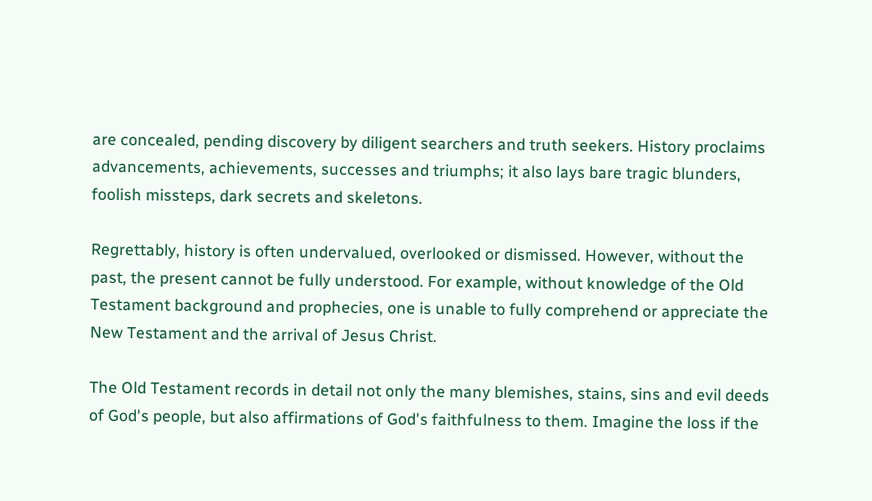are concealed, pending discovery by diligent searchers and truth seekers. History proclaims advancements, achievements, successes and triumphs; it also lays bare tragic blunders, foolish missteps, dark secrets and skeletons.

Regrettably, history is often undervalued, overlooked or dismissed. However, without the past, the present cannot be fully understood. For example, without knowledge of the Old Testament background and prophecies, one is unable to fully comprehend or appreciate the New Testament and the arrival of Jesus Christ.

The Old Testament records in detail not only the many blemishes, stains, sins and evil deeds of God's people, but also affirmations of God's faithfulness to them. Imagine the loss if the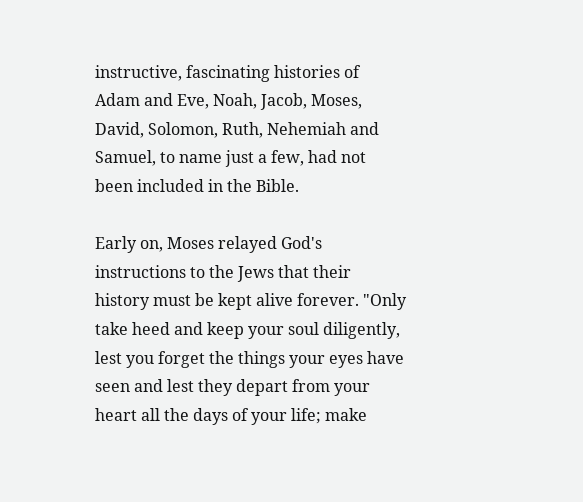instructive, fascinating histories of Adam and Eve, Noah, Jacob, Moses, David, Solomon, Ruth, Nehemiah and Samuel, to name just a few, had not been included in the Bible.

Early on, Moses relayed God's instructions to the Jews that their history must be kept alive forever. "Only take heed and keep your soul diligently, lest you forget the things your eyes have seen and lest they depart from your heart all the days of your life; make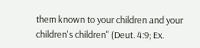them known to your children and your children's children" (Deut. 4:9; Ex.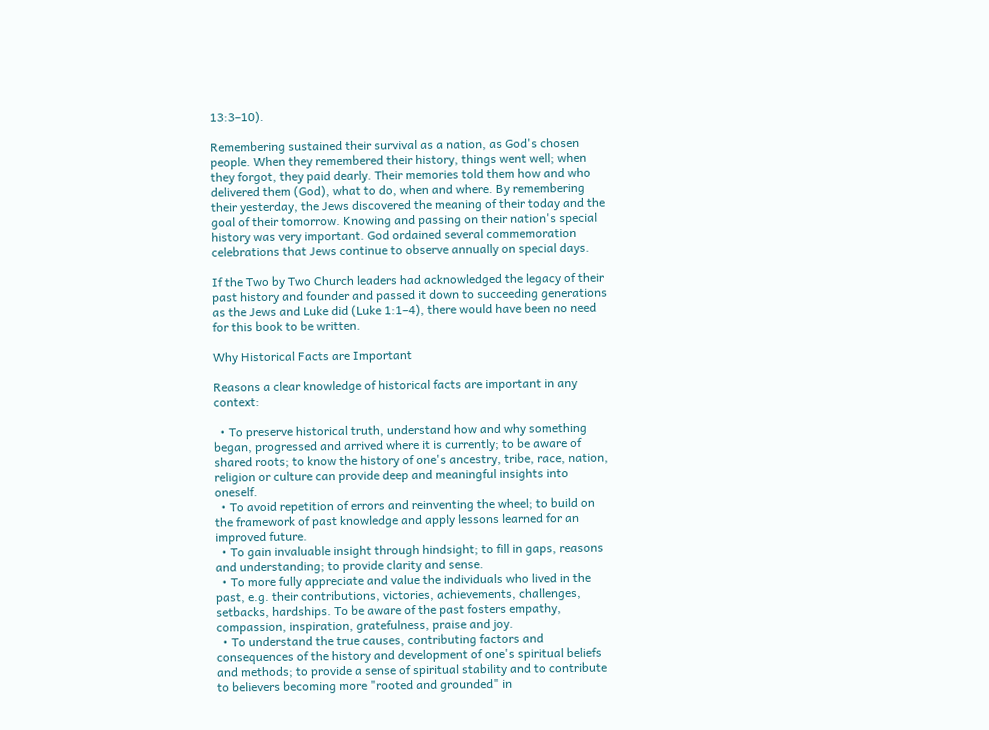13:3–10).

Remembering sustained their survival as a nation, as God's chosen people. When they remembered their history, things went well; when they forgot, they paid dearly. Their memories told them how and who delivered them (God), what to do, when and where. By remembering their yesterday, the Jews discovered the meaning of their today and the goal of their tomorrow. Knowing and passing on their nation's special history was very important. God ordained several commemoration celebrations that Jews continue to observe annually on special days.

If the Two by Two Church leaders had acknowledged the legacy of their past history and founder and passed it down to succeeding generations as the Jews and Luke did (Luke 1:1–4), there would have been no need for this book to be written.

Why Historical Facts are Important

Reasons a clear knowledge of historical facts are important in any context:

  • To preserve historical truth, understand how and why something began, progressed and arrived where it is currently; to be aware of shared roots; to know the history of one's ancestry, tribe, race, nation, religion or culture can provide deep and meaningful insights into oneself.
  • To avoid repetition of errors and reinventing the wheel; to build on the framework of past knowledge and apply lessons learned for an improved future.
  • To gain invaluable insight through hindsight; to fill in gaps, reasons and understanding; to provide clarity and sense.
  • To more fully appreciate and value the individuals who lived in the past, e.g. their contributions, victories, achievements, challenges, setbacks, hardships. To be aware of the past fosters empathy, compassion, inspiration, gratefulness, praise and joy.
  • To understand the true causes, contributing factors and consequences of the history and development of one's spiritual beliefs and methods; to provide a sense of spiritual stability and to contribute to believers becoming more "rooted and grounded" in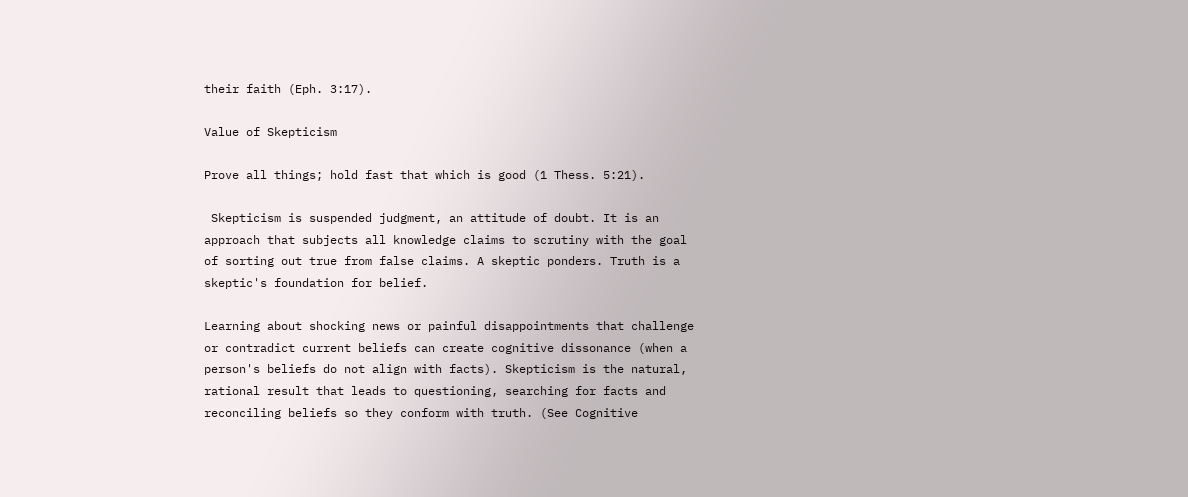their faith (Eph. 3:17).

Value of Skepticism

Prove all things; hold fast that which is good (1 Thess. 5:21).

 Skepticism is suspended judgment, an attitude of doubt. It is an approach that subjects all knowledge claims to scrutiny with the goal of sorting out true from false claims. A skeptic ponders. Truth is a skeptic's foundation for belief.

Learning about shocking news or painful disappointments that challenge or contradict current beliefs can create cognitive dissonance (when a person's beliefs do not align with facts). Skepticism is the natural, rational result that leads to questioning, searching for facts and reconciling beliefs so they conform with truth. (See Cognitive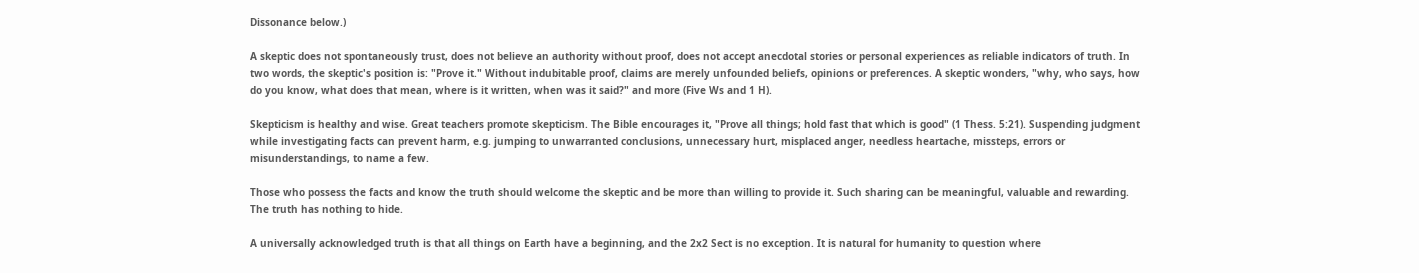Dissonance below.)

A skeptic does not spontaneously trust, does not believe an authority without proof, does not accept anecdotal stories or personal experiences as reliable indicators of truth. In two words, the skeptic's position is: "Prove it." Without indubitable proof, claims are merely unfounded beliefs, opinions or preferences. A skeptic wonders, "why, who says, how do you know, what does that mean, where is it written, when was it said?" and more (Five Ws and 1 H).

Skepticism is healthy and wise. Great teachers promote skepticism. The Bible encourages it, "Prove all things; hold fast that which is good" (1 Thess. 5:21). Suspending judgment while investigating facts can prevent harm, e.g. jumping to unwarranted conclusions, unnecessary hurt, misplaced anger, needless heartache, missteps, errors or misunderstandings, to name a few.

Those who possess the facts and know the truth should welcome the skeptic and be more than willing to provide it. Such sharing can be meaningful, valuable and rewarding. The truth has nothing to hide.

A universally acknowledged truth is that all things on Earth have a beginning, and the 2x2 Sect is no exception. It is natural for humanity to question where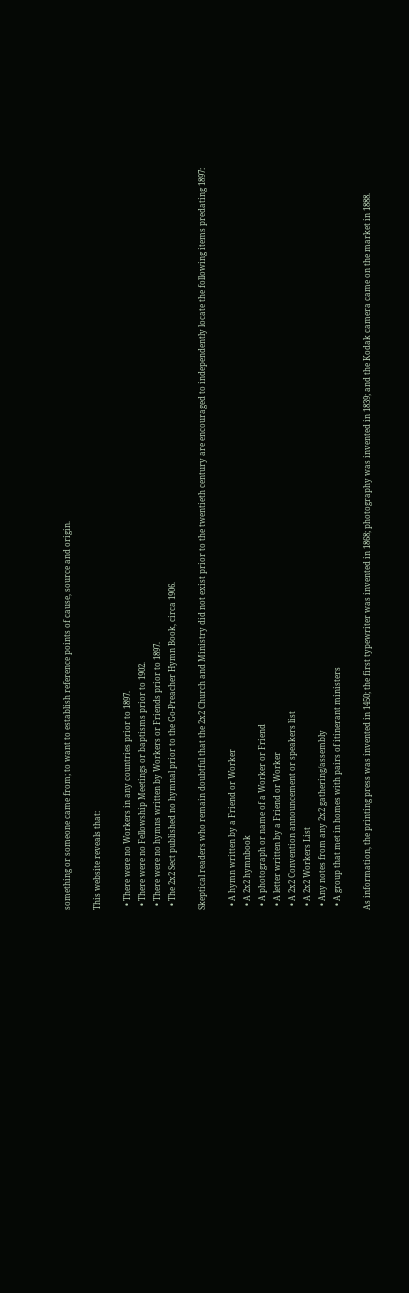something or someone came from; to want to establish reference points of cause, source and origin.

This website reveals that:

  • There were no Workers in any countries prior to 1897.
  • There were no Fellowship Meetings or baptisms prior to 1902.
  • There were no hymns written by Workers or Friends prior to 1897.
  • The 2x2 Sect published no hymnal prior to the Go-Preacher Hymn Book, circa 1906.

Skeptical readers who remain doubtful that the 2x2 Church and Ministry did not exist prior to the twentieth century are encouraged to independently locate the following items predating 1897:

  • A hymn written by a Friend or Worker
  • A 2x2 hymnbook
  • A photograph or name of a Worker or Friend
  • A letter written by a Friend or Worker
  • A 2x2 Convention announcement or speakers list
  • A 2x2 Workers List
  • Any notes from any 2x2 gathering/assembly
  • A group that met in homes with pairs of itinerant ministers

As information, the printing press was invented in 1450; the first typewriter was invented in 1868; photography was invented in 1839; and the Kodak camera came on the market in 1888.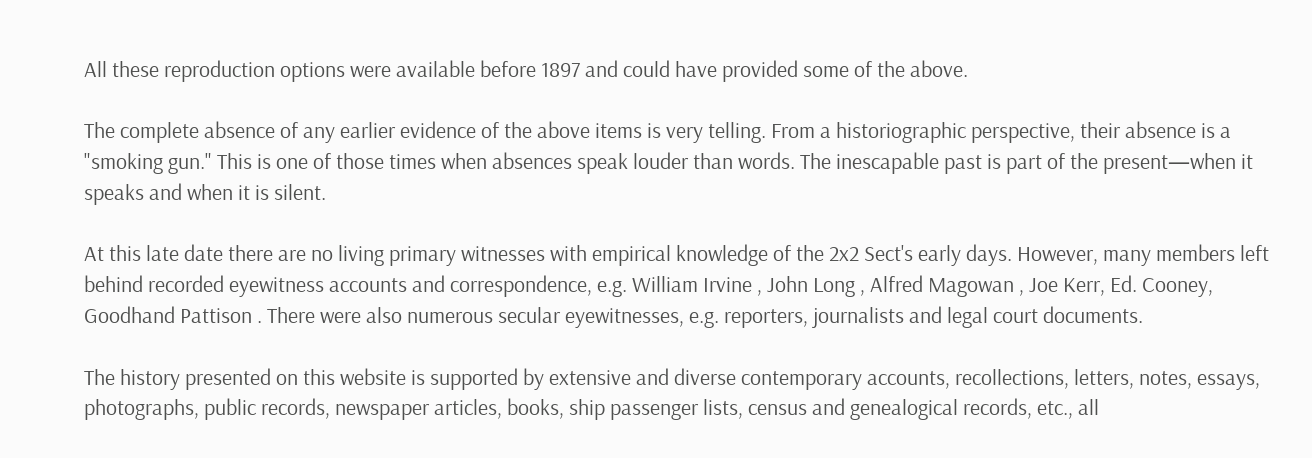All these reproduction options were available before 1897 and could have provided some of the above.

The complete absence of any earlier evidence of the above items is very telling. From a historiographic perspective, their absence is a "smoking gun." This is one of those times when absences speak louder than words. The inescapable past is part of the present—when it speaks and when it is silent.

At this late date there are no living primary witnesses with empirical knowledge of the 2x2 Sect's early days. However, many members left behind recorded eyewitness accounts and correspondence, e.g. William Irvine , John Long , Alfred Magowan , Joe Kerr, Ed. Cooney, Goodhand Pattison . There were also numerous secular eyewitnesses, e.g. reporters, journalists and legal court documents.

The history presented on this website is supported by extensive and diverse contemporary accounts, recollections, letters, notes, essays, photographs, public records, newspaper articles, books, ship passenger lists, census and genealogical records, etc., all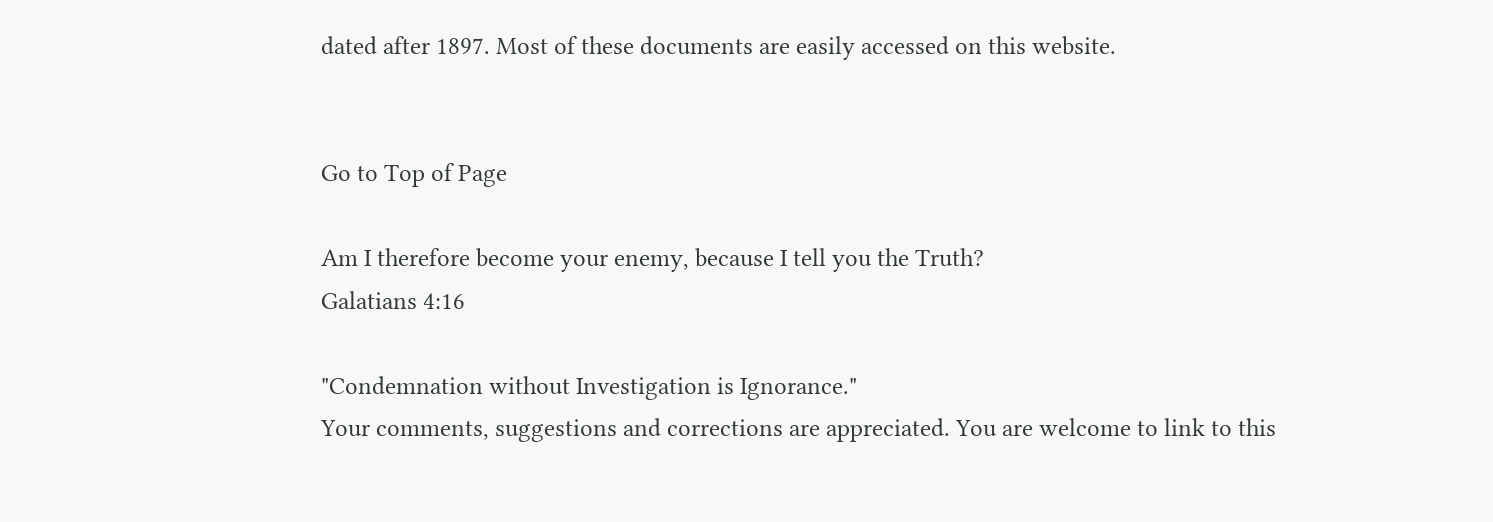dated after 1897. Most of these documents are easily accessed on this website.


Go to Top of Page

Am I therefore become your enemy, because I tell you the Truth?
Galatians 4:16

"Condemnation without Investigation is Ignorance."
Your comments, suggestions and corrections are appreciated. You are welcome to link to this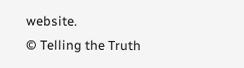website.
© Telling the Truth